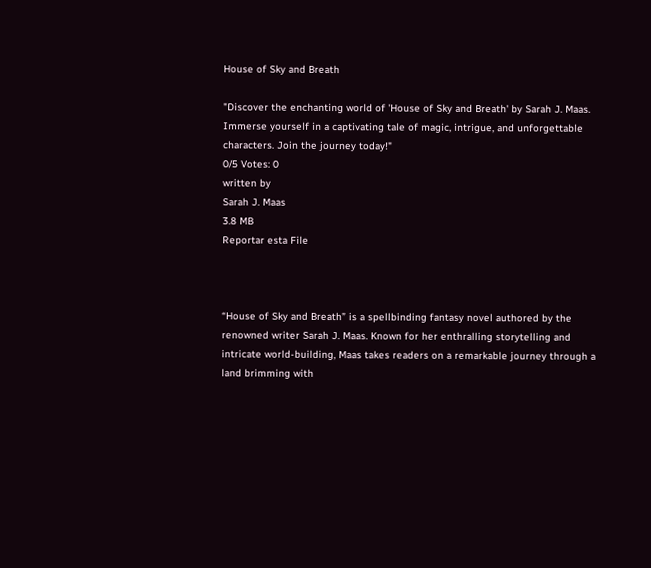House of Sky and Breath

"Discover the enchanting world of 'House of Sky and Breath' by Sarah J. Maas. Immerse yourself in a captivating tale of magic, intrigue, and unforgettable characters. Join the journey today!"
0/5 Votes: 0
written by
Sarah J. Maas
3.8 MB
Reportar esta File



“House of Sky and Breath” is a spellbinding fantasy novel authored by the renowned writer Sarah J. Maas. Known for her enthralling storytelling and intricate world-building, Maas takes readers on a remarkable journey through a land brimming with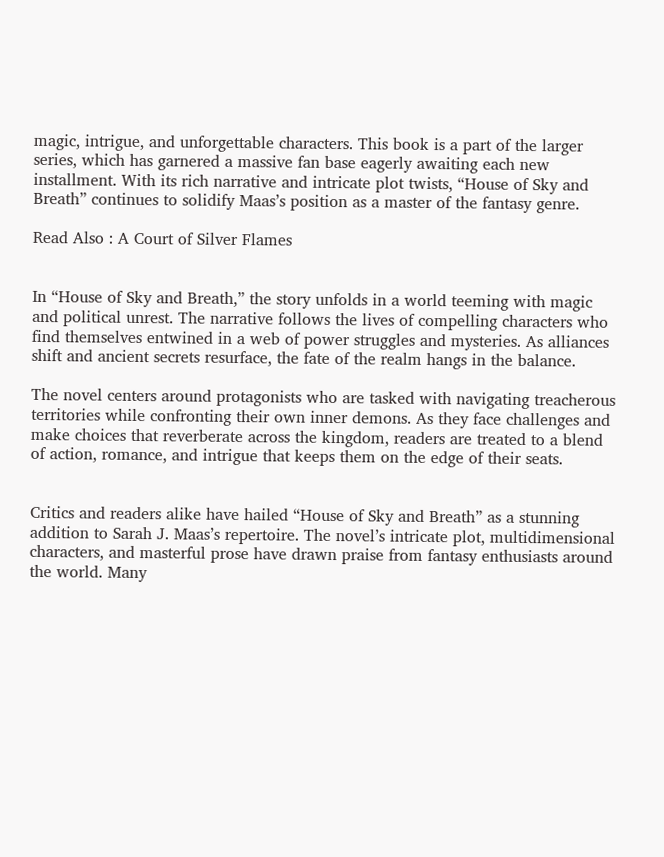magic, intrigue, and unforgettable characters. This book is a part of the larger series, which has garnered a massive fan base eagerly awaiting each new installment. With its rich narrative and intricate plot twists, “House of Sky and Breath” continues to solidify Maas’s position as a master of the fantasy genre.

Read Also : A Court of Silver Flames


In “House of Sky and Breath,” the story unfolds in a world teeming with magic and political unrest. The narrative follows the lives of compelling characters who find themselves entwined in a web of power struggles and mysteries. As alliances shift and ancient secrets resurface, the fate of the realm hangs in the balance.

The novel centers around protagonists who are tasked with navigating treacherous territories while confronting their own inner demons. As they face challenges and make choices that reverberate across the kingdom, readers are treated to a blend of action, romance, and intrigue that keeps them on the edge of their seats.


Critics and readers alike have hailed “House of Sky and Breath” as a stunning addition to Sarah J. Maas’s repertoire. The novel’s intricate plot, multidimensional characters, and masterful prose have drawn praise from fantasy enthusiasts around the world. Many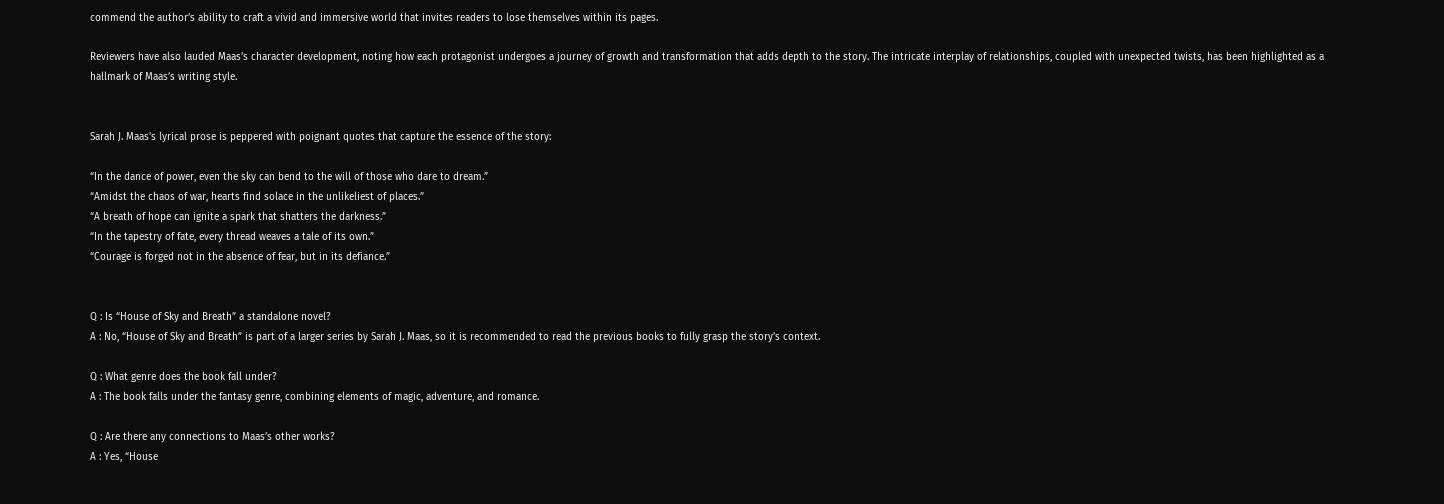commend the author’s ability to craft a vivid and immersive world that invites readers to lose themselves within its pages.

Reviewers have also lauded Maas’s character development, noting how each protagonist undergoes a journey of growth and transformation that adds depth to the story. The intricate interplay of relationships, coupled with unexpected twists, has been highlighted as a hallmark of Maas’s writing style.


Sarah J. Maas’s lyrical prose is peppered with poignant quotes that capture the essence of the story:

“In the dance of power, even the sky can bend to the will of those who dare to dream.”
“Amidst the chaos of war, hearts find solace in the unlikeliest of places.”
“A breath of hope can ignite a spark that shatters the darkness.”
“In the tapestry of fate, every thread weaves a tale of its own.”
“Courage is forged not in the absence of fear, but in its defiance.”


Q : Is “House of Sky and Breath” a standalone novel?
A : No, “House of Sky and Breath” is part of a larger series by Sarah J. Maas, so it is recommended to read the previous books to fully grasp the story’s context.

Q : What genre does the book fall under?
A : The book falls under the fantasy genre, combining elements of magic, adventure, and romance.

Q : Are there any connections to Maas’s other works?
A : Yes, “House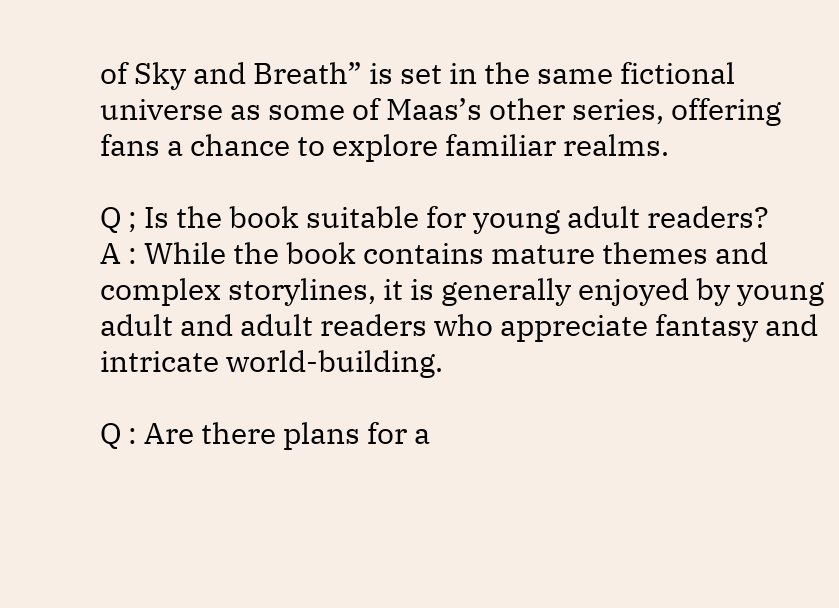of Sky and Breath” is set in the same fictional universe as some of Maas’s other series, offering fans a chance to explore familiar realms.

Q ; Is the book suitable for young adult readers?
A : While the book contains mature themes and complex storylines, it is generally enjoyed by young adult and adult readers who appreciate fantasy and intricate world-building.

Q : Are there plans for a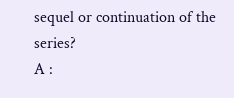sequel or continuation of the series?
A :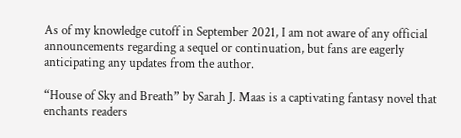As of my knowledge cutoff in September 2021, I am not aware of any official announcements regarding a sequel or continuation, but fans are eagerly anticipating any updates from the author.

“House of Sky and Breath” by Sarah J. Maas is a captivating fantasy novel that enchants readers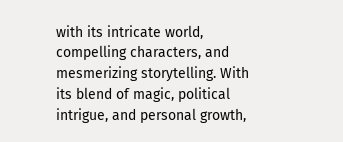with its intricate world, compelling characters, and mesmerizing storytelling. With its blend of magic, political intrigue, and personal growth,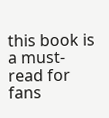this book is a must-read for fans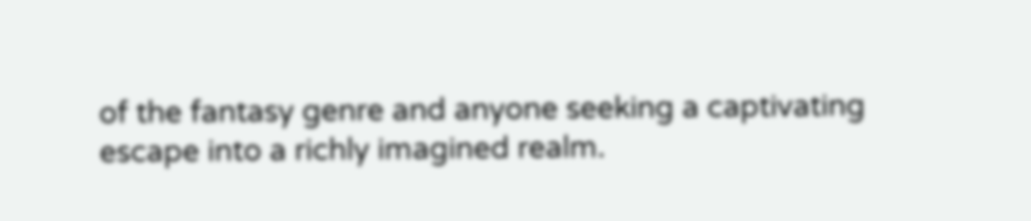of the fantasy genre and anyone seeking a captivating escape into a richly imagined realm.